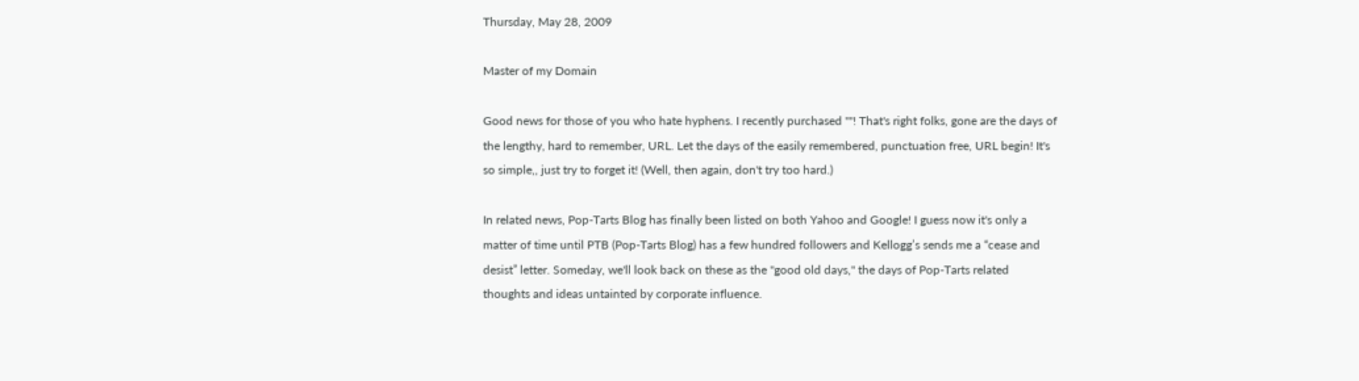Thursday, May 28, 2009

Master of my Domain

Good news for those of you who hate hyphens. I recently purchased ""! That's right folks, gone are the days of the lengthy, hard to remember, URL. Let the days of the easily remembered, punctuation free, URL begin! It's so simple,, just try to forget it! (Well, then again, don't try too hard.)

In related news, Pop-Tarts Blog has finally been listed on both Yahoo and Google! I guess now it's only a matter of time until PTB (Pop-Tarts Blog) has a few hundred followers and Kellogg’s sends me a “cease and desist” letter. Someday, we'll look back on these as the "good old days," the days of Pop-Tarts related thoughts and ideas untainted by corporate influence.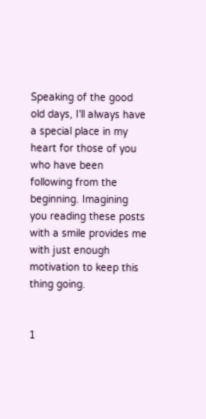Speaking of the good old days, I'll always have a special place in my heart for those of you who have been following from the beginning. Imagining you reading these posts with a smile provides me with just enough motivation to keep this thing going.


1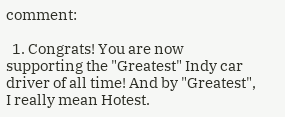comment:

  1. Congrats! You are now supporting the "Greatest" Indy car driver of all time! And by "Greatest", I really mean Hotest.